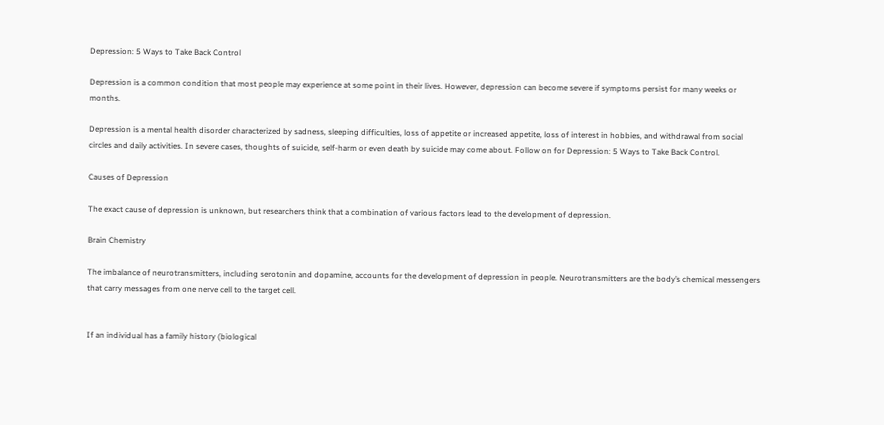Depression: 5 Ways to Take Back Control

Depression is a common condition that most people may experience at some point in their lives. However, depression can become severe if symptoms persist for many weeks or months.

Depression is a mental health disorder characterized by sadness, sleeping difficulties, loss of appetite or increased appetite, loss of interest in hobbies, and withdrawal from social circles and daily activities. In severe cases, thoughts of suicide, self-harm or even death by suicide may come about. Follow on for Depression: 5 Ways to Take Back Control.

Causes of Depression

The exact cause of depression is unknown, but researchers think that a combination of various factors lead to the development of depression.

Brain Chemistry

The imbalance of neurotransmitters, including serotonin and dopamine, accounts for the development of depression in people. Neurotransmitters are the body’s chemical messengers that carry messages from one nerve cell to the target cell.


If an individual has a family history (biological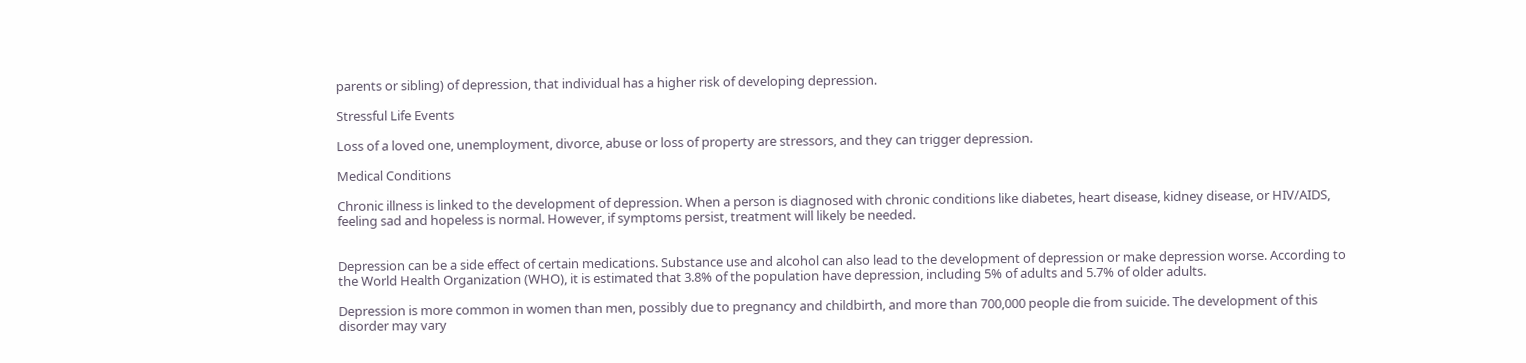parents or sibling) of depression, that individual has a higher risk of developing depression.

Stressful Life Events

Loss of a loved one, unemployment, divorce, abuse or loss of property are stressors, and they can trigger depression.

Medical Conditions

Chronic illness is linked to the development of depression. When a person is diagnosed with chronic conditions like diabetes, heart disease, kidney disease, or HIV/AIDS, feeling sad and hopeless is normal. However, if symptoms persist, treatment will likely be needed.


Depression can be a side effect of certain medications. Substance use and alcohol can also lead to the development of depression or make depression worse. According to the World Health Organization (WHO), it is estimated that 3.8% of the population have depression, including 5% of adults and 5.7% of older adults.

Depression is more common in women than men, possibly due to pregnancy and childbirth, and more than 700,000 people die from suicide. The development of this disorder may vary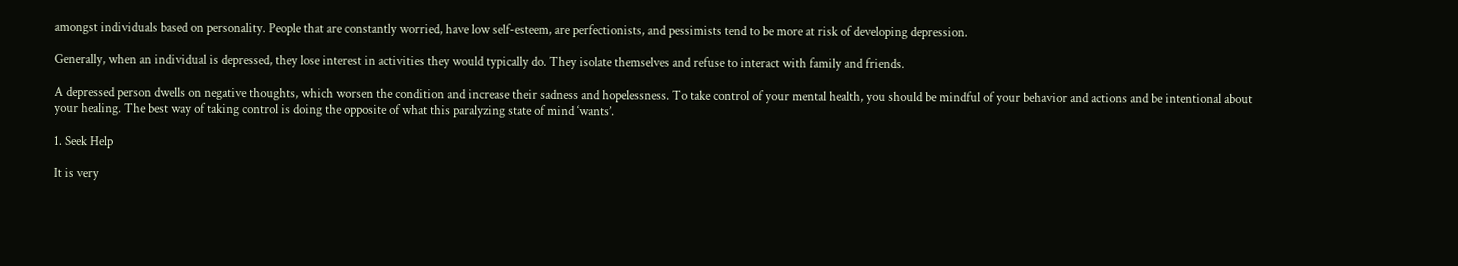amongst individuals based on personality. People that are constantly worried, have low self-esteem, are perfectionists, and pessimists tend to be more at risk of developing depression.

Generally, when an individual is depressed, they lose interest in activities they would typically do. They isolate themselves and refuse to interact with family and friends.

A depressed person dwells on negative thoughts, which worsen the condition and increase their sadness and hopelessness. To take control of your mental health, you should be mindful of your behavior and actions and be intentional about your healing. The best way of taking control is doing the opposite of what this paralyzing state of mind ‘wants’.

1. Seek Help

It is very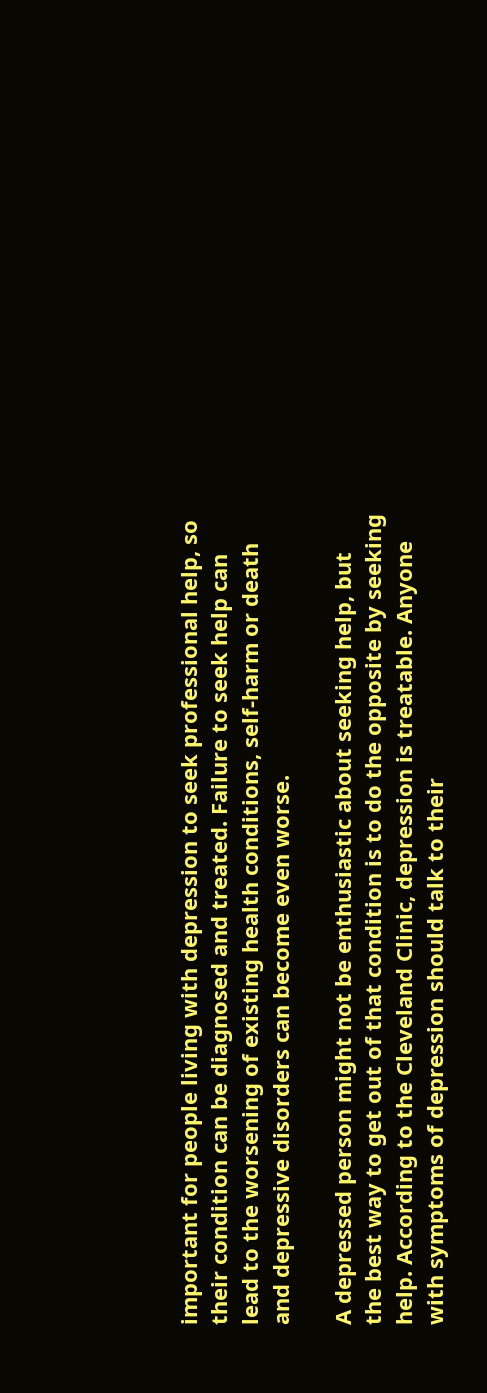important for people living with depression to seek professional help, so their condition can be diagnosed and treated. Failure to seek help can lead to the worsening of existing health conditions, self-harm or death and depressive disorders can become even worse.

A depressed person might not be enthusiastic about seeking help, but the best way to get out of that condition is to do the opposite by seeking help. According to the Cleveland Clinic, depression is treatable. Anyone with symptoms of depression should talk to their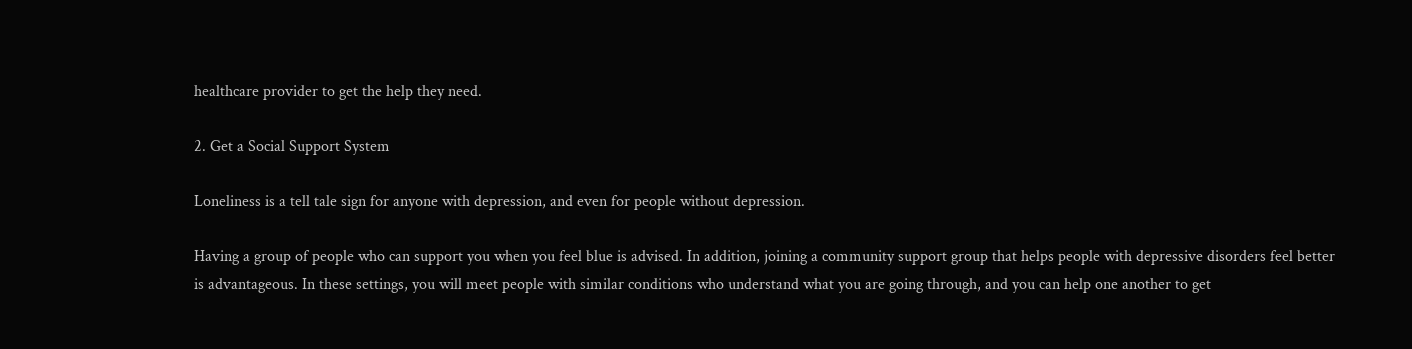healthcare provider to get the help they need.

2. Get a Social Support System

Loneliness is a tell tale sign for anyone with depression, and even for people without depression.

Having a group of people who can support you when you feel blue is advised. In addition, joining a community support group that helps people with depressive disorders feel better is advantageous. In these settings, you will meet people with similar conditions who understand what you are going through, and you can help one another to get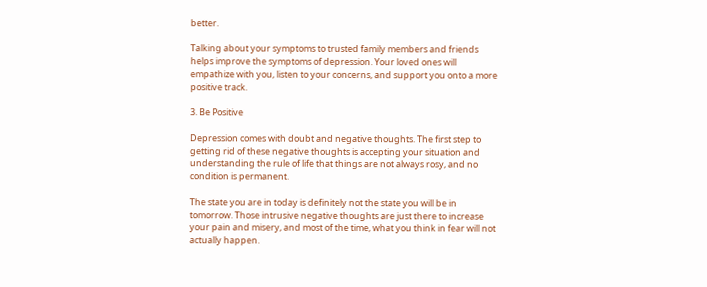better.

Talking about your symptoms to trusted family members and friends helps improve the symptoms of depression. Your loved ones will empathize with you, listen to your concerns, and support you onto a more positive track.

3. Be Positive

Depression comes with doubt and negative thoughts. The first step to getting rid of these negative thoughts is accepting your situation and understanding the rule of life that things are not always rosy, and no condition is permanent.

The state you are in today is definitely not the state you will be in tomorrow. Those intrusive negative thoughts are just there to increase your pain and misery, and most of the time, what you think in fear will not actually happen.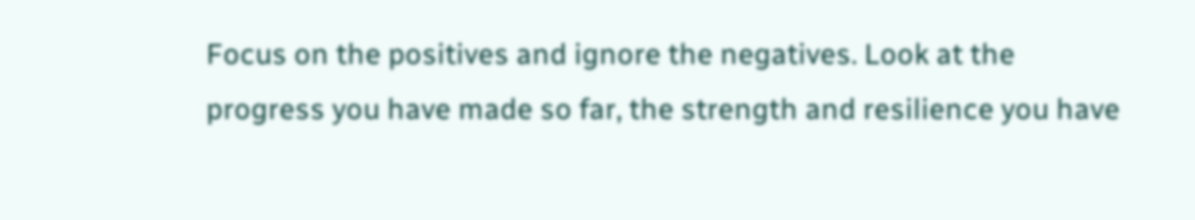Focus on the positives and ignore the negatives. Look at the progress you have made so far, the strength and resilience you have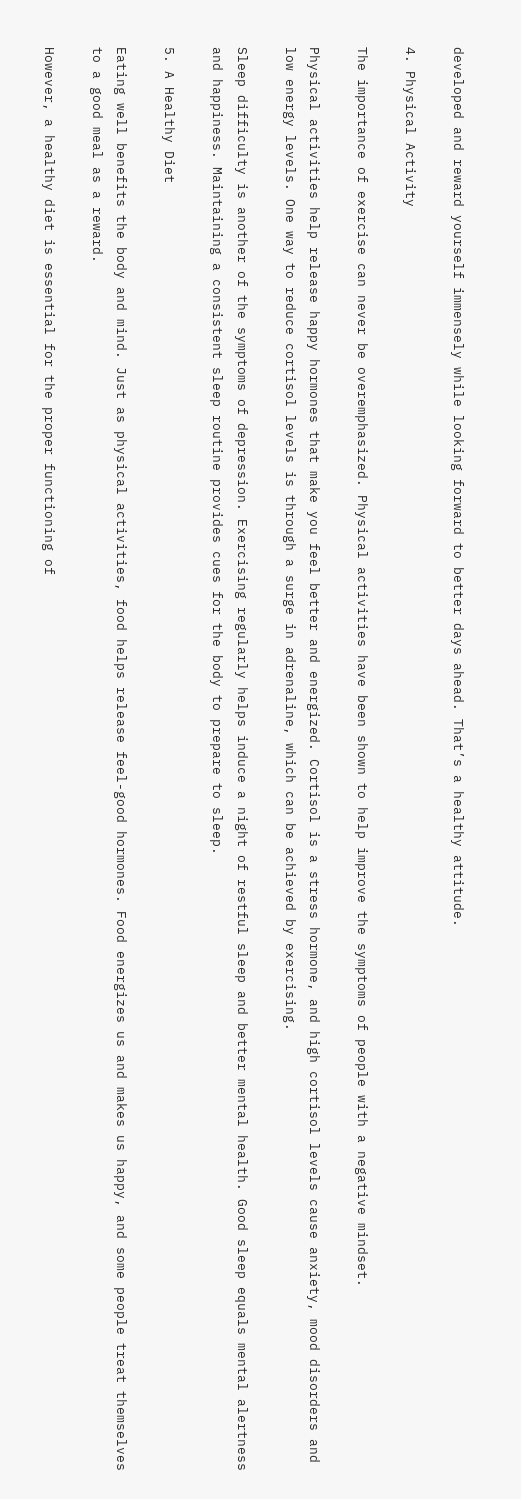developed and reward yourself immensely while looking forward to better days ahead. That’s a healthy attitude.

4. Physical Activity

The importance of exercise can never be overemphasized. Physical activities have been shown to help improve the symptoms of people with a negative mindset.

Physical activities help release happy hormones that make you feel better and energized. Cortisol is a stress hormone, and high cortisol levels cause anxiety, mood disorders and low energy levels. One way to reduce cortisol levels is through a surge in adrenaline, which can be achieved by exercising.

Sleep difficulty is another of the symptoms of depression. Exercising regularly helps induce a night of restful sleep and better mental health. Good sleep equals mental alertness and happiness. Maintaining a consistent sleep routine provides cues for the body to prepare to sleep.

5. A Healthy Diet

Eating well benefits the body and mind. Just as physical activities, food helps release feel-good hormones. Food energizes us and makes us happy, and some people treat themselves to a good meal as a reward.

However, a healthy diet is essential for the proper functioning of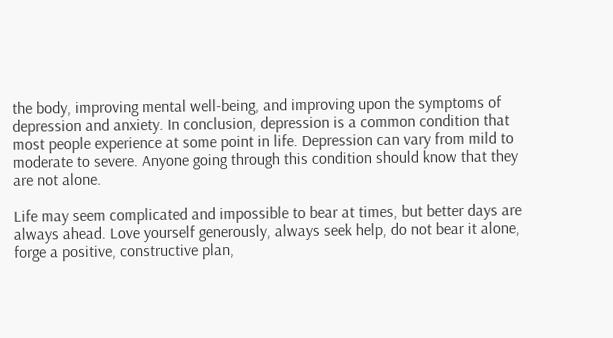the body, improving mental well-being, and improving upon the symptoms of depression and anxiety. In conclusion, depression is a common condition that most people experience at some point in life. Depression can vary from mild to moderate to severe. Anyone going through this condition should know that they are not alone.

Life may seem complicated and impossible to bear at times, but better days are always ahead. Love yourself generously, always seek help, do not bear it alone, forge a positive, constructive plan,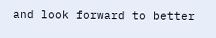and look forward to better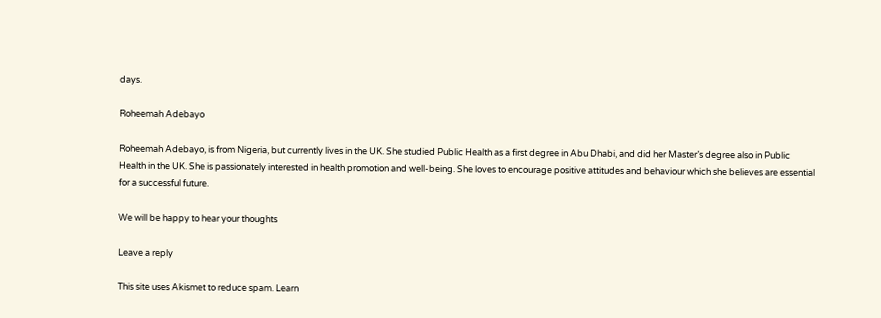days.

Roheemah Adebayo

Roheemah Adebayo, is from Nigeria, but currently lives in the UK. She studied Public Health as a first degree in Abu Dhabi, and did her Master’s degree also in Public Health in the UK. She is passionately interested in health promotion and well-being. She loves to encourage positive attitudes and behaviour which she believes are essential for a successful future.

We will be happy to hear your thoughts

Leave a reply

This site uses Akismet to reduce spam. Learn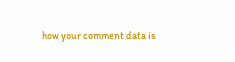how your comment data is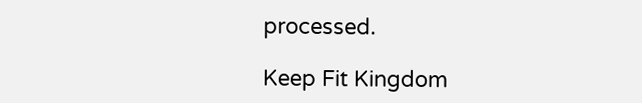processed.

Keep Fit Kingdom